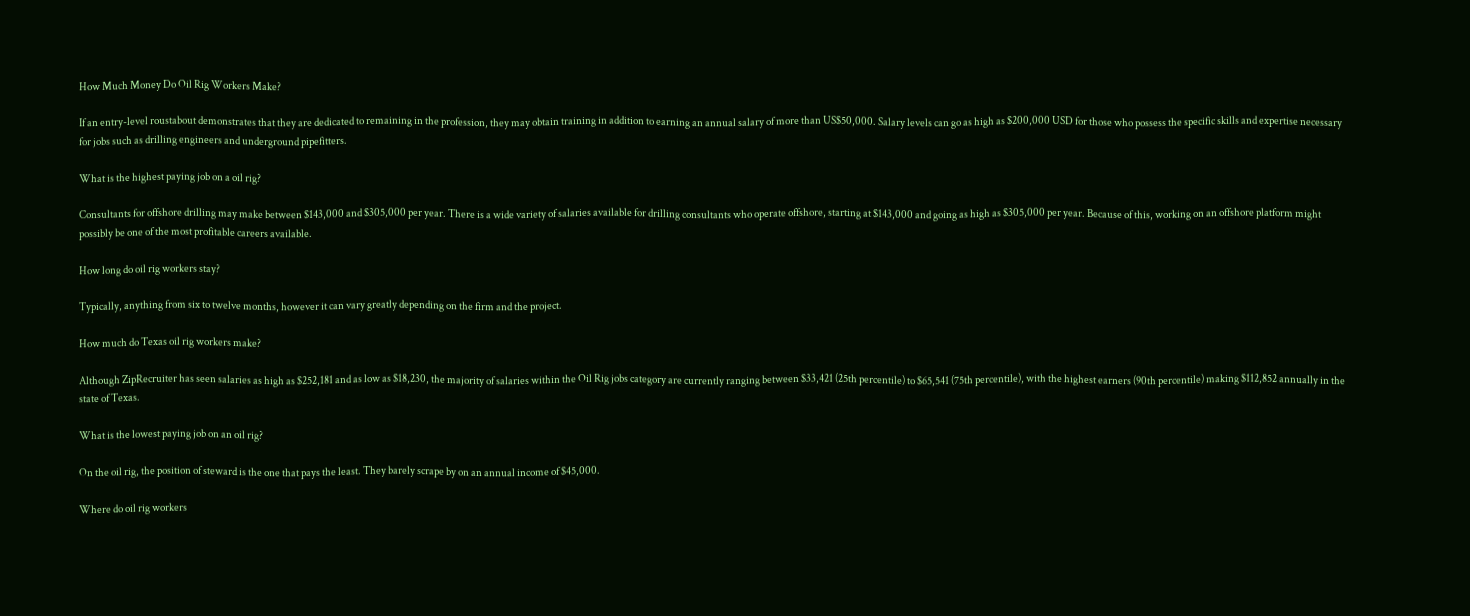How Much Money Do Oil Rig Workers Make?

If an entry-level roustabout demonstrates that they are dedicated to remaining in the profession, they may obtain training in addition to earning an annual salary of more than US$50,000. Salary levels can go as high as $200,000 USD for those who possess the specific skills and expertise necessary for jobs such as drilling engineers and underground pipefitters.

What is the highest paying job on a oil rig?

Consultants for offshore drilling may make between $143,000 and $305,000 per year. There is a wide variety of salaries available for drilling consultants who operate offshore, starting at $143,000 and going as high as $305,000 per year. Because of this, working on an offshore platform might possibly be one of the most profitable careers available.

How long do oil rig workers stay?

Typically, anything from six to twelve months, however it can vary greatly depending on the firm and the project.

How much do Texas oil rig workers make?

Although ZipRecruiter has seen salaries as high as $252,181 and as low as $18,230, the majority of salaries within the Oil Rig jobs category are currently ranging between $33,421 (25th percentile) to $65,541 (75th percentile), with the highest earners (90th percentile) making $112,852 annually in the state of Texas.

What is the lowest paying job on an oil rig?

On the oil rig, the position of steward is the one that pays the least. They barely scrape by on an annual income of $45,000.

Where do oil rig workers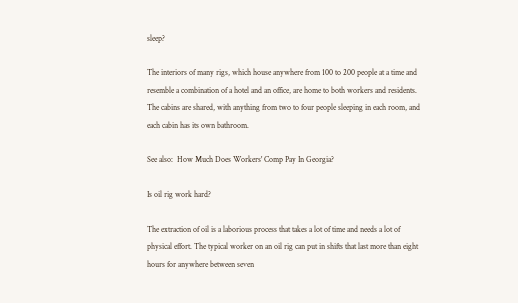sleep?

The interiors of many rigs, which house anywhere from 100 to 200 people at a time and resemble a combination of a hotel and an office, are home to both workers and residents. The cabins are shared, with anything from two to four people sleeping in each room, and each cabin has its own bathroom.

See also:  How Much Does Workers' Comp Pay In Georgia?

Is oil rig work hard?

The extraction of oil is a laborious process that takes a lot of time and needs a lot of physical effort. The typical worker on an oil rig can put in shifts that last more than eight hours for anywhere between seven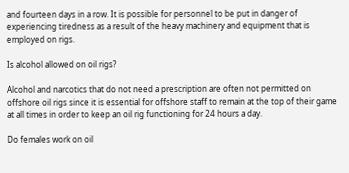and fourteen days in a row. It is possible for personnel to be put in danger of experiencing tiredness as a result of the heavy machinery and equipment that is employed on rigs.

Is alcohol allowed on oil rigs?

Alcohol and narcotics that do not need a prescription are often not permitted on offshore oil rigs since it is essential for offshore staff to remain at the top of their game at all times in order to keep an oil rig functioning for 24 hours a day.

Do females work on oil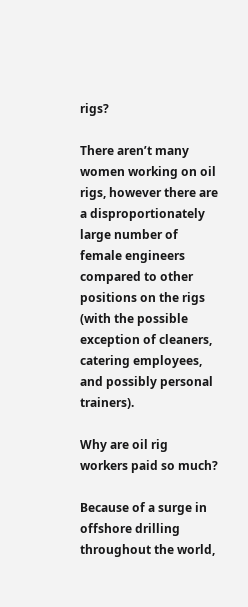rigs?

There aren’t many women working on oil rigs, however there are a disproportionately large number of female engineers compared to other positions on the rigs (with the possible exception of cleaners, catering employees, and possibly personal trainers).

Why are oil rig workers paid so much?

Because of a surge in offshore drilling throughout the world,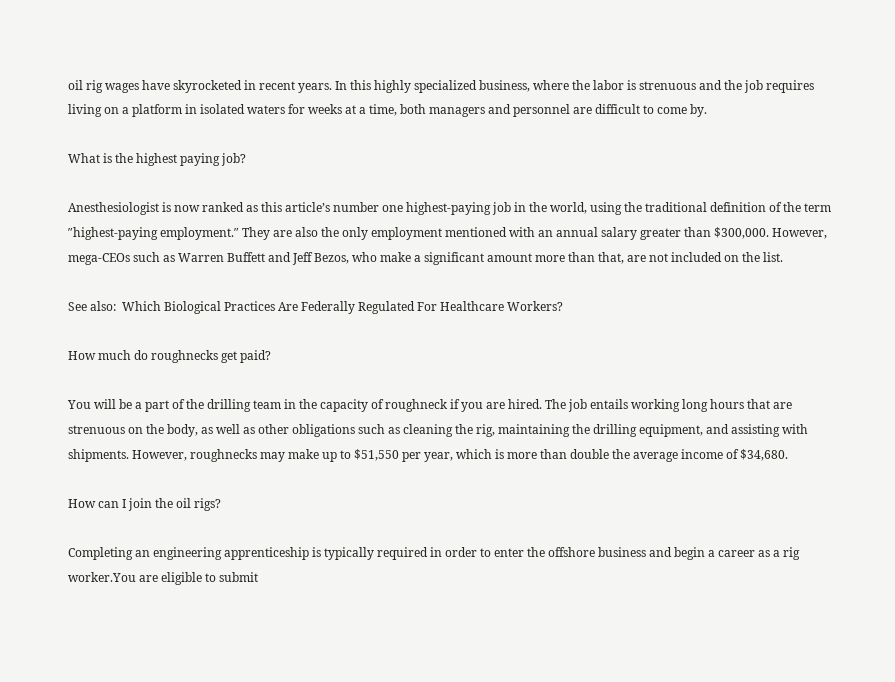oil rig wages have skyrocketed in recent years. In this highly specialized business, where the labor is strenuous and the job requires living on a platform in isolated waters for weeks at a time, both managers and personnel are difficult to come by.

What is the highest paying job?

Anesthesiologist is now ranked as this article’s number one highest-paying job in the world, using the traditional definition of the term ″highest-paying employment.″ They are also the only employment mentioned with an annual salary greater than $300,000. However, mega-CEOs such as Warren Buffett and Jeff Bezos, who make a significant amount more than that, are not included on the list.

See also:  Which Biological Practices Are Federally Regulated For Healthcare Workers?

How much do roughnecks get paid?

You will be a part of the drilling team in the capacity of roughneck if you are hired. The job entails working long hours that are strenuous on the body, as well as other obligations such as cleaning the rig, maintaining the drilling equipment, and assisting with shipments. However, roughnecks may make up to $51,550 per year, which is more than double the average income of $34,680.

How can I join the oil rigs?

Completing an engineering apprenticeship is typically required in order to enter the offshore business and begin a career as a rig worker.You are eligible to submit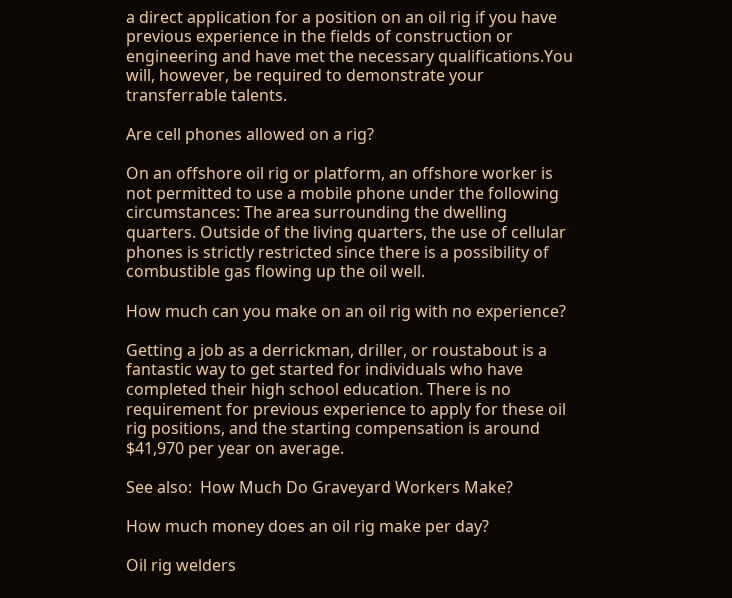a direct application for a position on an oil rig if you have previous experience in the fields of construction or engineering and have met the necessary qualifications.You will, however, be required to demonstrate your transferrable talents.

Are cell phones allowed on a rig?

On an offshore oil rig or platform, an offshore worker is not permitted to use a mobile phone under the following circumstances: The area surrounding the dwelling quarters. Outside of the living quarters, the use of cellular phones is strictly restricted since there is a possibility of combustible gas flowing up the oil well.

How much can you make on an oil rig with no experience?

Getting a job as a derrickman, driller, or roustabout is a fantastic way to get started for individuals who have completed their high school education. There is no requirement for previous experience to apply for these oil rig positions, and the starting compensation is around $41,970 per year on average.

See also:  How Much Do Graveyard Workers Make?

How much money does an oil rig make per day?

Oil rig welders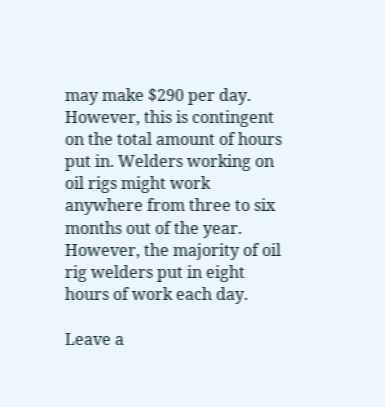may make $290 per day. However, this is contingent on the total amount of hours put in. Welders working on oil rigs might work anywhere from three to six months out of the year. However, the majority of oil rig welders put in eight hours of work each day.

Leave a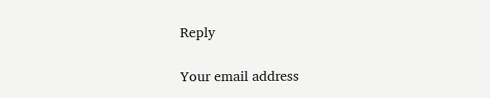Reply

Your email address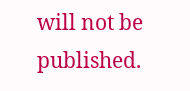will not be published.